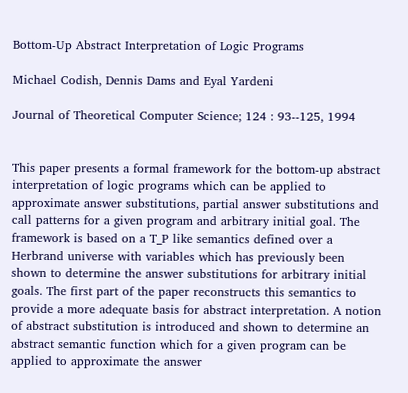Bottom-Up Abstract Interpretation of Logic Programs

Michael Codish, Dennis Dams and Eyal Yardeni

Journal of Theoretical Computer Science; 124 : 93--125, 1994


This paper presents a formal framework for the bottom-up abstract interpretation of logic programs which can be applied to approximate answer substitutions, partial answer substitutions and call patterns for a given program and arbitrary initial goal. The framework is based on a T_P like semantics defined over a Herbrand universe with variables which has previously been shown to determine the answer substitutions for arbitrary initial goals. The first part of the paper reconstructs this semantics to provide a more adequate basis for abstract interpretation. A notion of abstract substitution is introduced and shown to determine an abstract semantic function which for a given program can be applied to approximate the answer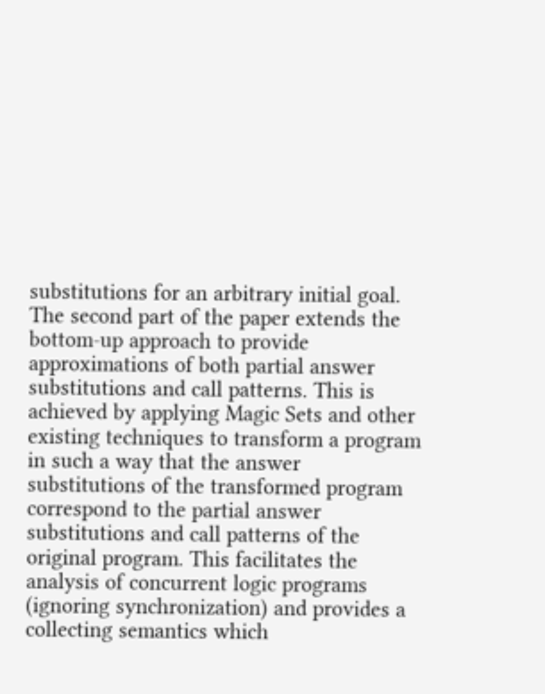substitutions for an arbitrary initial goal. The second part of the paper extends the bottom-up approach to provide approximations of both partial answer substitutions and call patterns. This is achieved by applying Magic Sets and other existing techniques to transform a program in such a way that the answer substitutions of the transformed program correspond to the partial answer substitutions and call patterns of the original program. This facilitates the analysis of concurrent logic programs (ignoring synchronization) and provides a collecting semantics which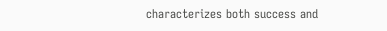characterizes both success and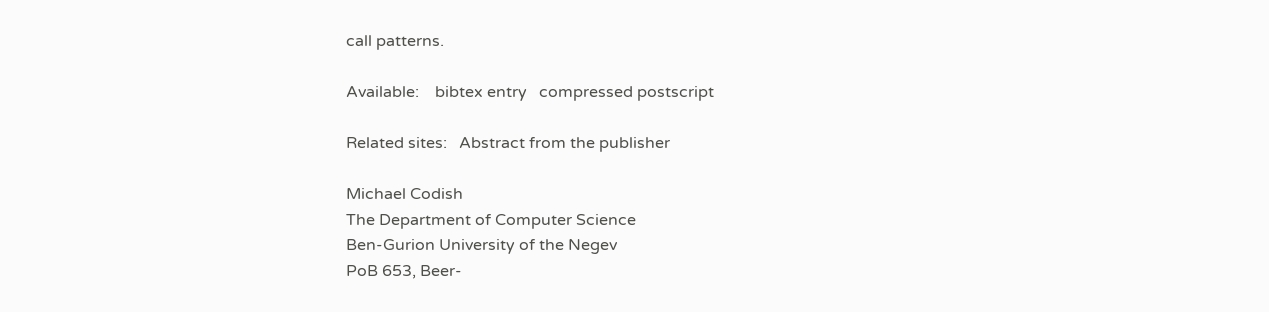call patterns.

Available:    bibtex entry   compressed postscript

Related sites:   Abstract from the publisher

Michael Codish
The Department of Computer Science
Ben-Gurion University of the Negev
PoB 653, Beer-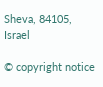Sheva, 84105, Israel

© copyright notice